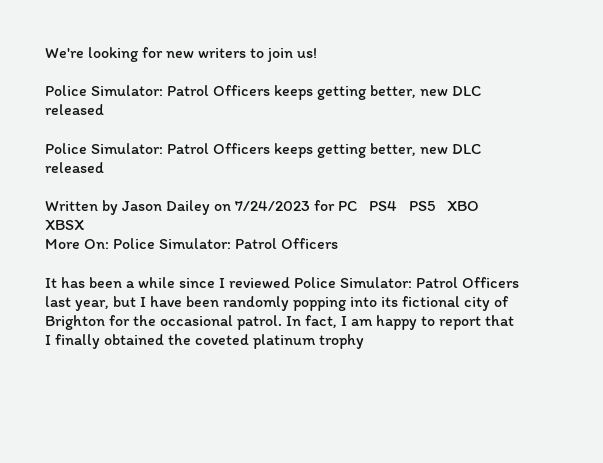We're looking for new writers to join us!

Police Simulator: Patrol Officers keeps getting better, new DLC released

Police Simulator: Patrol Officers keeps getting better, new DLC released

Written by Jason Dailey on 7/24/2023 for PC   PS4   PS5   XBO   XBSX
More On: Police Simulator: Patrol Officers

It has been a while since I reviewed Police Simulator: Patrol Officers last year, but I have been randomly popping into its fictional city of Brighton for the occasional patrol. In fact, I am happy to report that I finally obtained the coveted platinum trophy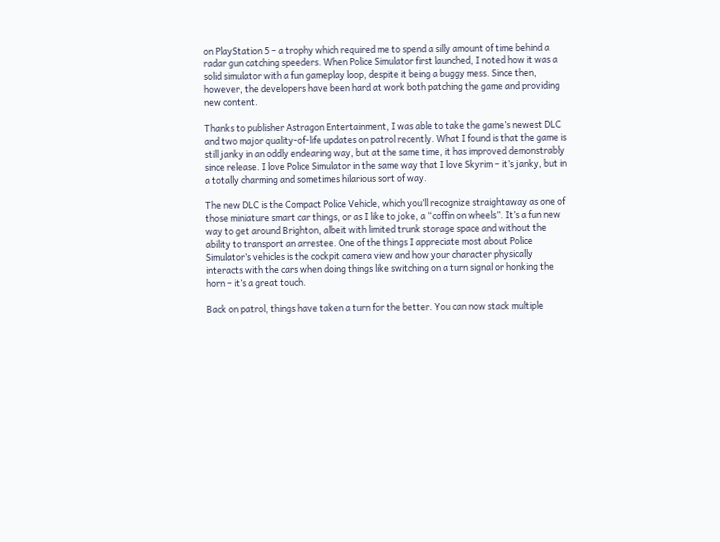on PlayStation 5 – a trophy which required me to spend a silly amount of time behind a radar gun catching speeders. When Police Simulator first launched, I noted how it was a solid simulator with a fun gameplay loop, despite it being a buggy mess. Since then, however, the developers have been hard at work both patching the game and providing new content.

Thanks to publisher Astragon Entertainment, I was able to take the game’s newest DLC and two major quality-of-life updates on patrol recently. What I found is that the game is still janky in an oddly endearing way, but at the same time, it has improved demonstrably since release. I love Police Simulator in the same way that I love Skyrim – it’s janky, but in a totally charming and sometimes hilarious sort of way.

The new DLC is the Compact Police Vehicle, which you’ll recognize straightaway as one of those miniature smart car things, or as I like to joke, a “coffin on wheels”. It’s a fun new way to get around Brighton, albeit with limited trunk storage space and without the ability to transport an arrestee. One of the things I appreciate most about Police Simulator’s vehicles is the cockpit camera view and how your character physically interacts with the cars when doing things like switching on a turn signal or honking the horn – it’s a great touch.

Back on patrol, things have taken a turn for the better. You can now stack multiple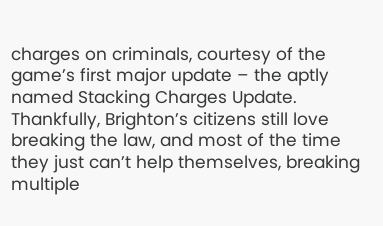charges on criminals, courtesy of the game’s first major update – the aptly named Stacking Charges Update. Thankfully, Brighton’s citizens still love breaking the law, and most of the time they just can’t help themselves, breaking multiple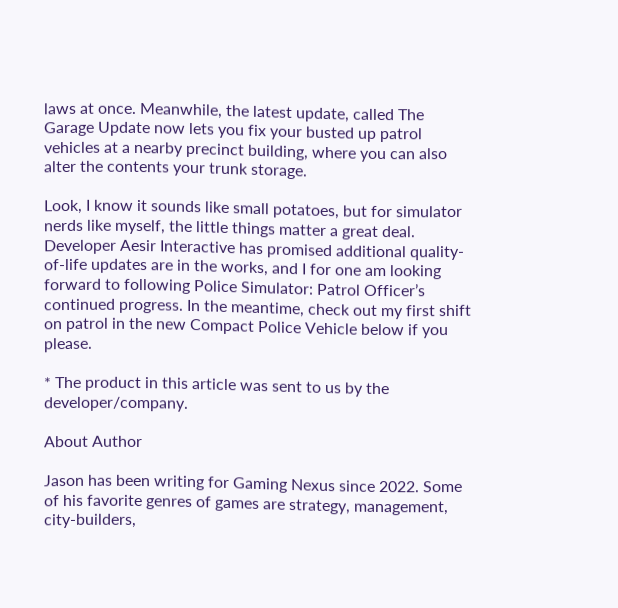laws at once. Meanwhile, the latest update, called The Garage Update now lets you fix your busted up patrol vehicles at a nearby precinct building, where you can also alter the contents your trunk storage.

Look, I know it sounds like small potatoes, but for simulator nerds like myself, the little things matter a great deal. Developer Aesir Interactive has promised additional quality-of-life updates are in the works, and I for one am looking forward to following Police Simulator: Patrol Officer’s continued progress. In the meantime, check out my first shift on patrol in the new Compact Police Vehicle below if you please.

* The product in this article was sent to us by the developer/company.

About Author

Jason has been writing for Gaming Nexus since 2022. Some of his favorite genres of games are strategy, management, city-builders,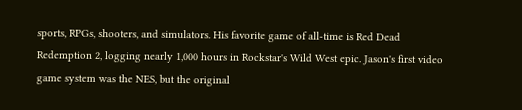sports, RPGs, shooters, and simulators. His favorite game of all-time is Red Dead Redemption 2, logging nearly 1,000 hours in Rockstar's Wild West epic. Jason's first video game system was the NES, but the original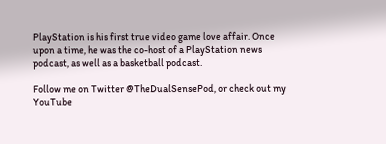PlayStation is his first true video game love affair. Once upon a time, he was the co-host of a PlayStation news podcast, as well as a basketball podcast.

Follow me on Twitter @TheDualSensePod, or check out my YouTube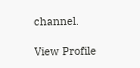channel.

View Profile